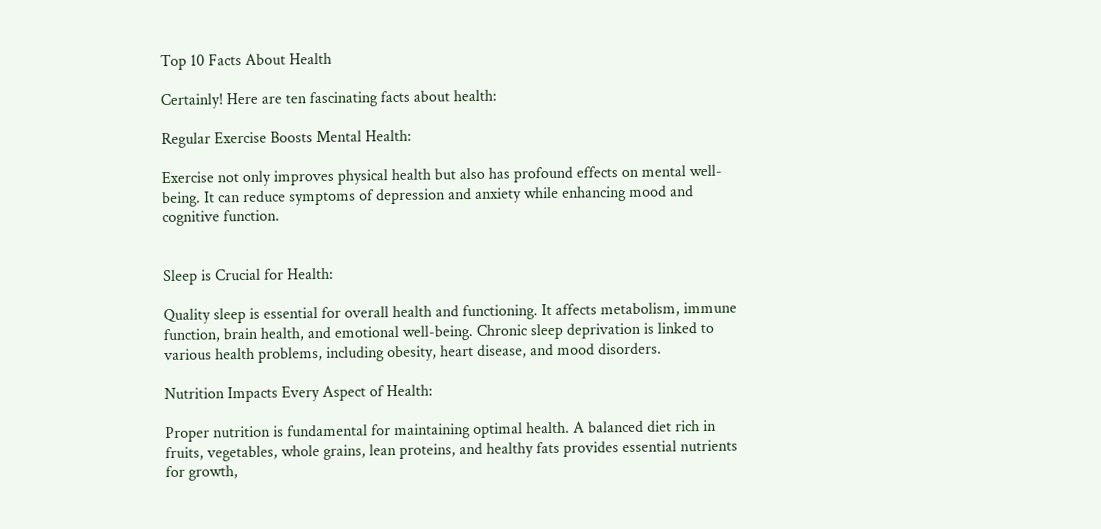Top 10 Facts About Health

Certainly! Here are ten fascinating facts about health:

Regular Exercise Boosts Mental Health:

Exercise not only improves physical health but also has profound effects on mental well-being. It can reduce symptoms of depression and anxiety while enhancing mood and cognitive function.


Sleep is Crucial for Health:

Quality sleep is essential for overall health and functioning. It affects metabolism, immune function, brain health, and emotional well-being. Chronic sleep deprivation is linked to various health problems, including obesity, heart disease, and mood disorders.

Nutrition Impacts Every Aspect of Health:

Proper nutrition is fundamental for maintaining optimal health. A balanced diet rich in fruits, vegetables, whole grains, lean proteins, and healthy fats provides essential nutrients for growth,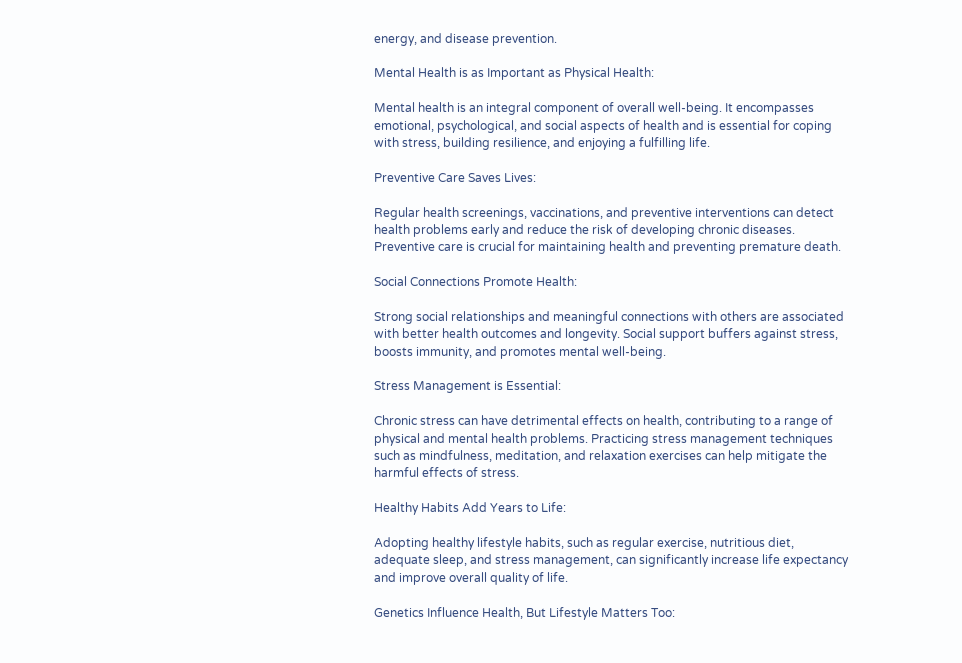energy, and disease prevention.

Mental Health is as Important as Physical Health:

Mental health is an integral component of overall well-being. It encompasses emotional, psychological, and social aspects of health and is essential for coping with stress, building resilience, and enjoying a fulfilling life.

Preventive Care Saves Lives:

Regular health screenings, vaccinations, and preventive interventions can detect health problems early and reduce the risk of developing chronic diseases. Preventive care is crucial for maintaining health and preventing premature death.

Social Connections Promote Health:

Strong social relationships and meaningful connections with others are associated with better health outcomes and longevity. Social support buffers against stress, boosts immunity, and promotes mental well-being.

Stress Management is Essential:

Chronic stress can have detrimental effects on health, contributing to a range of physical and mental health problems. Practicing stress management techniques such as mindfulness, meditation, and relaxation exercises can help mitigate the harmful effects of stress.

Healthy Habits Add Years to Life:

Adopting healthy lifestyle habits, such as regular exercise, nutritious diet, adequate sleep, and stress management, can significantly increase life expectancy and improve overall quality of life.

Genetics Influence Health, But Lifestyle Matters Too: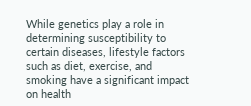While genetics play a role in determining susceptibility to certain diseases, lifestyle factors such as diet, exercise, and smoking have a significant impact on health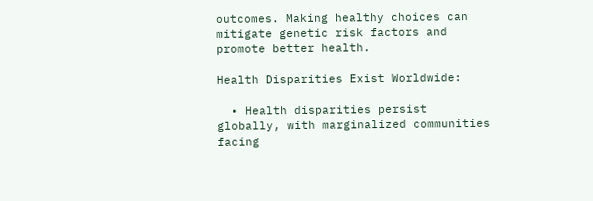outcomes. Making healthy choices can mitigate genetic risk factors and promote better health.

Health Disparities Exist Worldwide:

  • Health disparities persist globally, with marginalized communities facing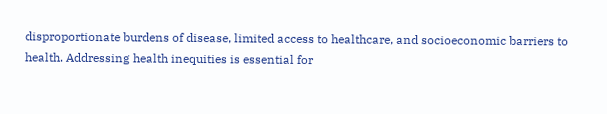disproportionate burdens of disease, limited access to healthcare, and socioeconomic barriers to health. Addressing health inequities is essential for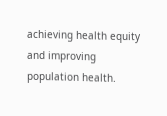achieving health equity and improving population health.